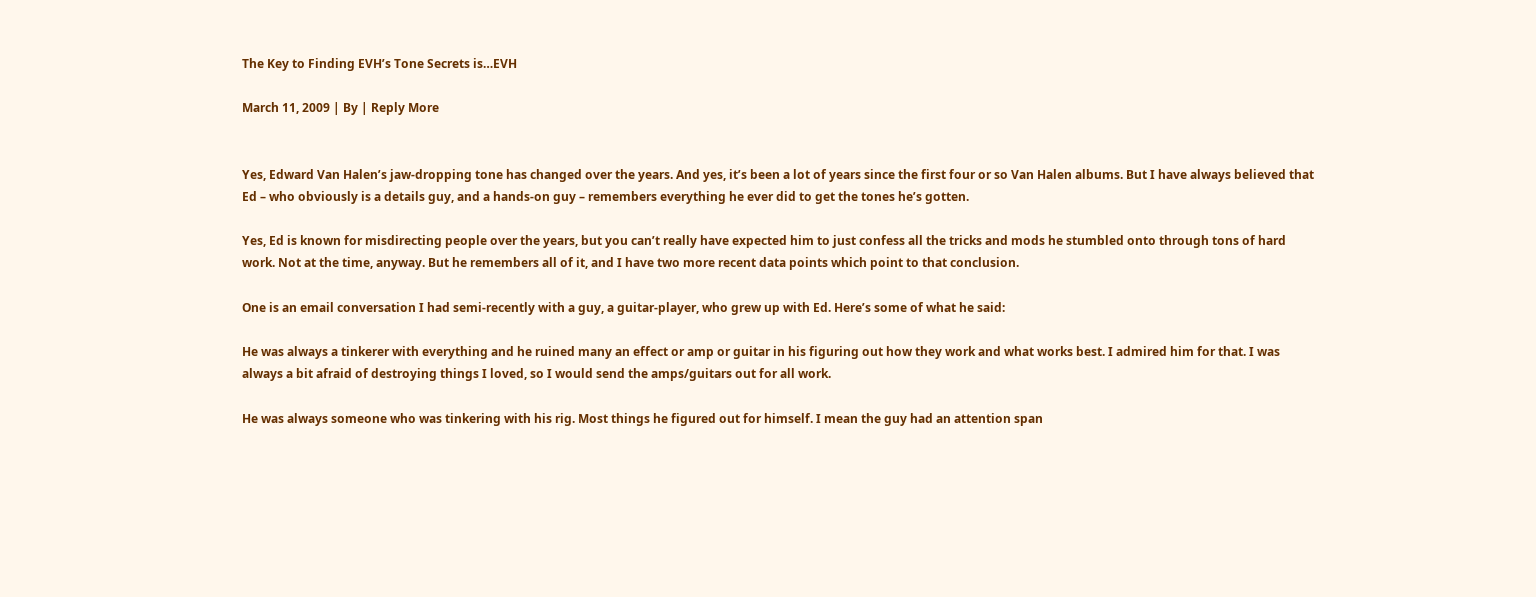The Key to Finding EVH’s Tone Secrets is…EVH

March 11, 2009 | By | Reply More


Yes, Edward Van Halen’s jaw-dropping tone has changed over the years. And yes, it’s been a lot of years since the first four or so Van Halen albums. But I have always believed that Ed – who obviously is a details guy, and a hands-on guy – remembers everything he ever did to get the tones he’s gotten.

Yes, Ed is known for misdirecting people over the years, but you can’t really have expected him to just confess all the tricks and mods he stumbled onto through tons of hard work. Not at the time, anyway. But he remembers all of it, and I have two more recent data points which point to that conclusion.

One is an email conversation I had semi-recently with a guy, a guitar-player, who grew up with Ed. Here’s some of what he said:

He was always a tinkerer with everything and he ruined many an effect or amp or guitar in his figuring out how they work and what works best. I admired him for that. I was always a bit afraid of destroying things I loved, so I would send the amps/guitars out for all work.

He was always someone who was tinkering with his rig. Most things he figured out for himself. I mean the guy had an attention span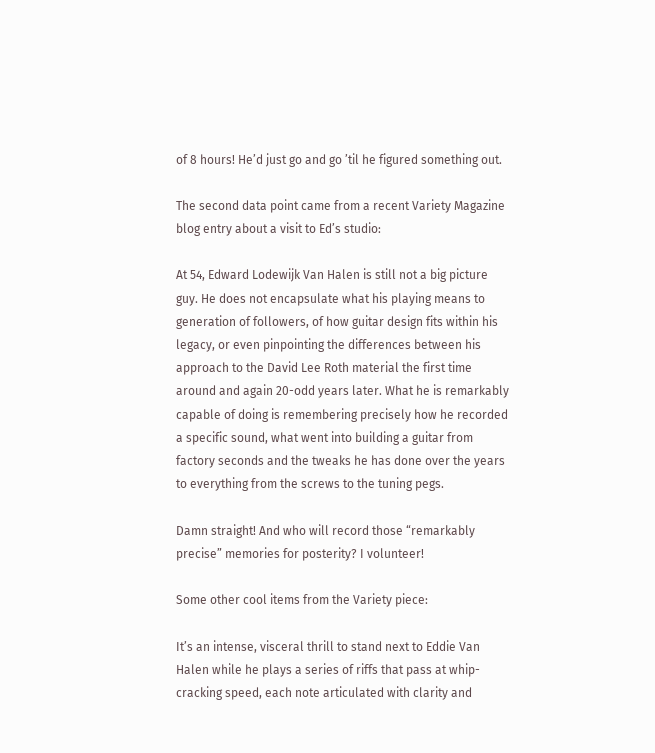of 8 hours! He’d just go and go ’til he figured something out.

The second data point came from a recent Variety Magazine blog entry about a visit to Ed’s studio:

At 54, Edward Lodewijk Van Halen is still not a big picture guy. He does not encapsulate what his playing means to generation of followers, of how guitar design fits within his legacy, or even pinpointing the differences between his approach to the David Lee Roth material the first time around and again 20-odd years later. What he is remarkably capable of doing is remembering precisely how he recorded a specific sound, what went into building a guitar from factory seconds and the tweaks he has done over the years to everything from the screws to the tuning pegs.

Damn straight! And who will record those “remarkably precise” memories for posterity? I volunteer!

Some other cool items from the Variety piece:

It’s an intense, visceral thrill to stand next to Eddie Van Halen while he plays a series of riffs that pass at whip-cracking speed, each note articulated with clarity and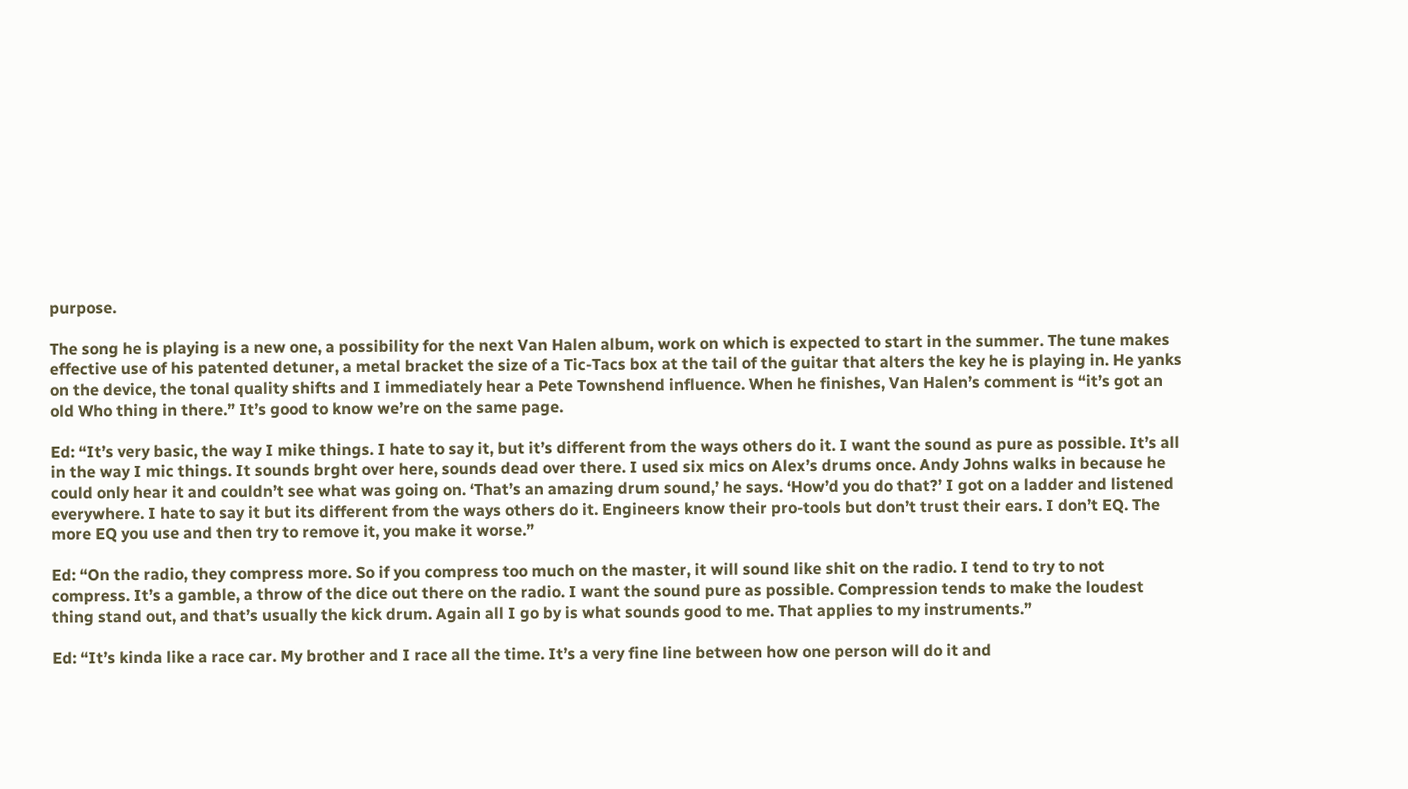purpose.

The song he is playing is a new one, a possibility for the next Van Halen album, work on which is expected to start in the summer. The tune makes effective use of his patented detuner, a metal bracket the size of a Tic-Tacs box at the tail of the guitar that alters the key he is playing in. He yanks on the device, the tonal quality shifts and I immediately hear a Pete Townshend influence. When he finishes, Van Halen’s comment is “it’s got an old Who thing in there.” It’s good to know we’re on the same page.

Ed: “It’s very basic, the way I mike things. I hate to say it, but it’s different from the ways others do it. I want the sound as pure as possible. It’s all in the way I mic things. It sounds brght over here, sounds dead over there. I used six mics on Alex’s drums once. Andy Johns walks in because he could only hear it and couldn’t see what was going on. ‘That’s an amazing drum sound,’ he says. ‘How’d you do that?’ I got on a ladder and listened everywhere. I hate to say it but its different from the ways others do it. Engineers know their pro-tools but don’t trust their ears. I don’t EQ. The more EQ you use and then try to remove it, you make it worse.”

Ed: “On the radio, they compress more. So if you compress too much on the master, it will sound like shit on the radio. I tend to try to not compress. It’s a gamble, a throw of the dice out there on the radio. I want the sound pure as possible. Compression tends to make the loudest thing stand out, and that’s usually the kick drum. Again all I go by is what sounds good to me. That applies to my instruments.”

Ed: “It’s kinda like a race car. My brother and I race all the time. It’s a very fine line between how one person will do it and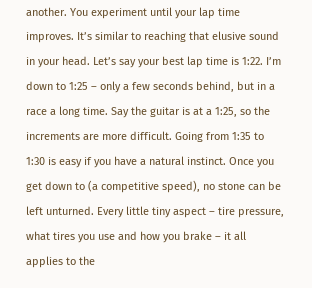another. You experiment until your lap time improves. It’s similar to reaching that elusive sound in your head. Let’s say your best lap time is 1:22. I’m down to 1:25 – only a few seconds behind, but in a race a long time. Say the guitar is at a 1:25, so the increments are more difficult. Going from 1:35 to 1:30 is easy if you have a natural instinct. Once you get down to (a competitive speed), no stone can be left unturned. Every little tiny aspect – tire pressure, what tires you use and how you brake – it all applies to the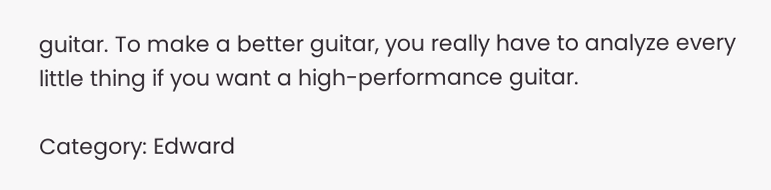guitar. To make a better guitar, you really have to analyze every little thing if you want a high-performance guitar.

Category: Edward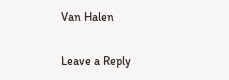Van Halen

Leave a Reply